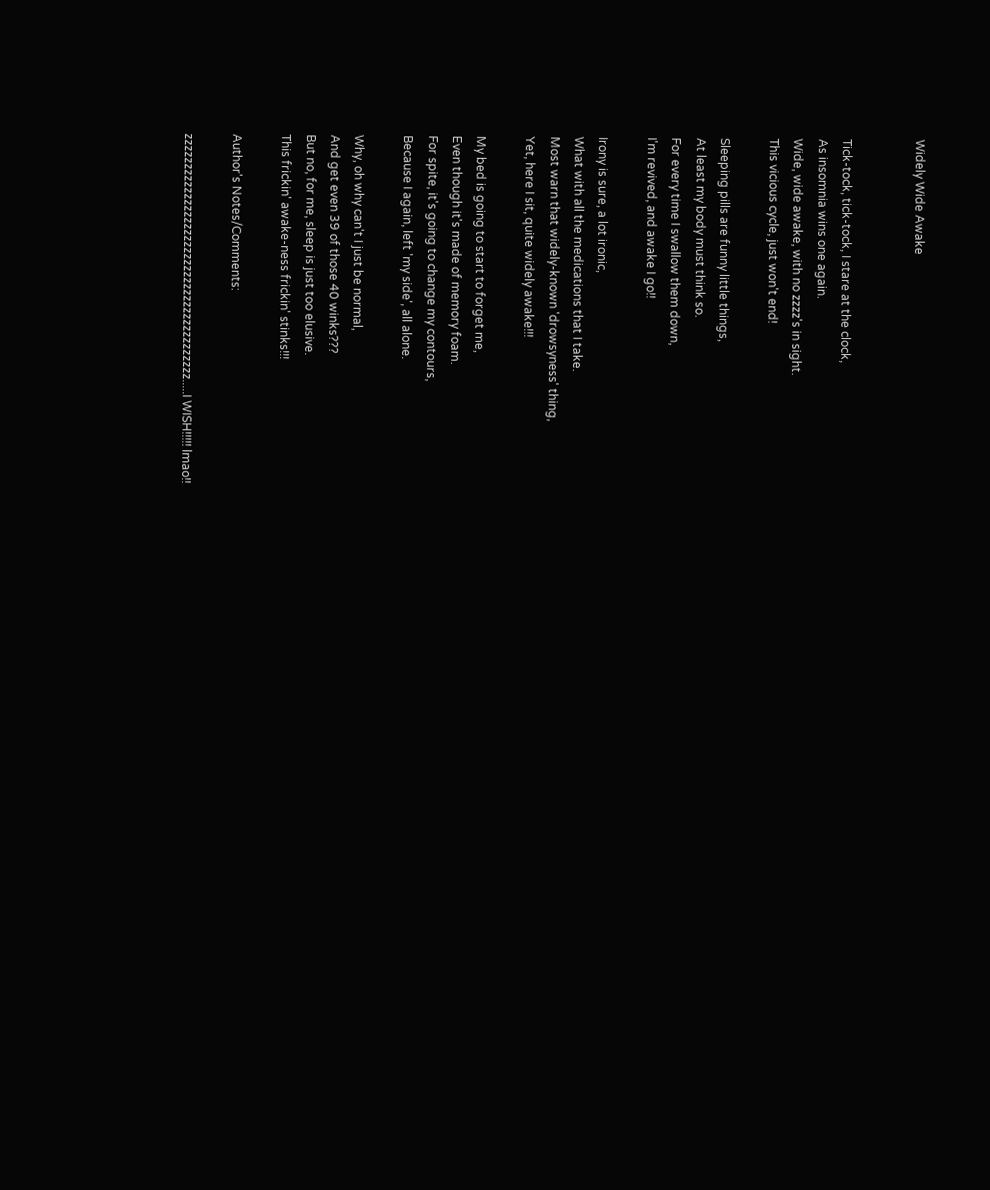Widely Wide Awake


Tick-tock, tick-tock, I stare at the clock,
As insomnia wins one again.
Wide, wide awake, with no zzzz's in sight.
This vicious cycle, just won't end!

Sleeping pills are funny little things,
At least my body must think so.
For every time I swallow them down,
I'm revived, and awake I go!!

Irony is sure, a lot ironic,
What with all the medications that I take.
Most warn that widely-known 'drowsyness' thing,
Yet, here I sit, quite widely awake!!!

My bed is going to start to forget me,
Even though it's made of memory foam.
For spite, it's going to change my contours,
Because I again, left 'my side', all alone.

Why, oh why can't I just be normal,
And get even 39 of those 40 winks???
But no, for me, sleep is just too elusive.
This frickin' awake-ness frickin' stinks!!!

Author's Notes/Comments:

zzzzzzzzzzzzzzzzzzzzzzzzzzzzzzzzzzzzzzzzz.....I WISH!!!!! lmao!!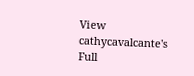View cathycavalcante's Full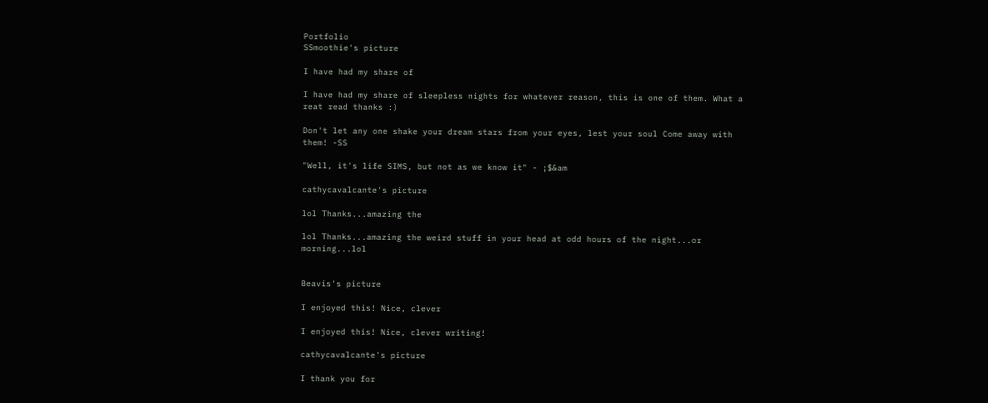Portfolio
SSmoothie's picture

I have had my share of

I have had my share of sleepless nights for whatever reason, this is one of them. What a reat read thanks :)

Don't let any one shake your dream stars from your eyes, lest your soul Come away with them! -SS

"Well, it's life SIMS, but not as we know it" - ¡$&am

cathycavalcante's picture

lol Thanks...amazing the

lol Thanks...amazing the weird stuff in your head at odd hours of the night...or morning...lol


Beavis's picture

I enjoyed this! Nice, clever

I enjoyed this! Nice, clever writing!

cathycavalcante's picture

I thank you for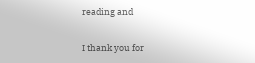reading and

I thank you for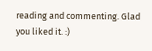reading and commenting. Glad you liked it. :)